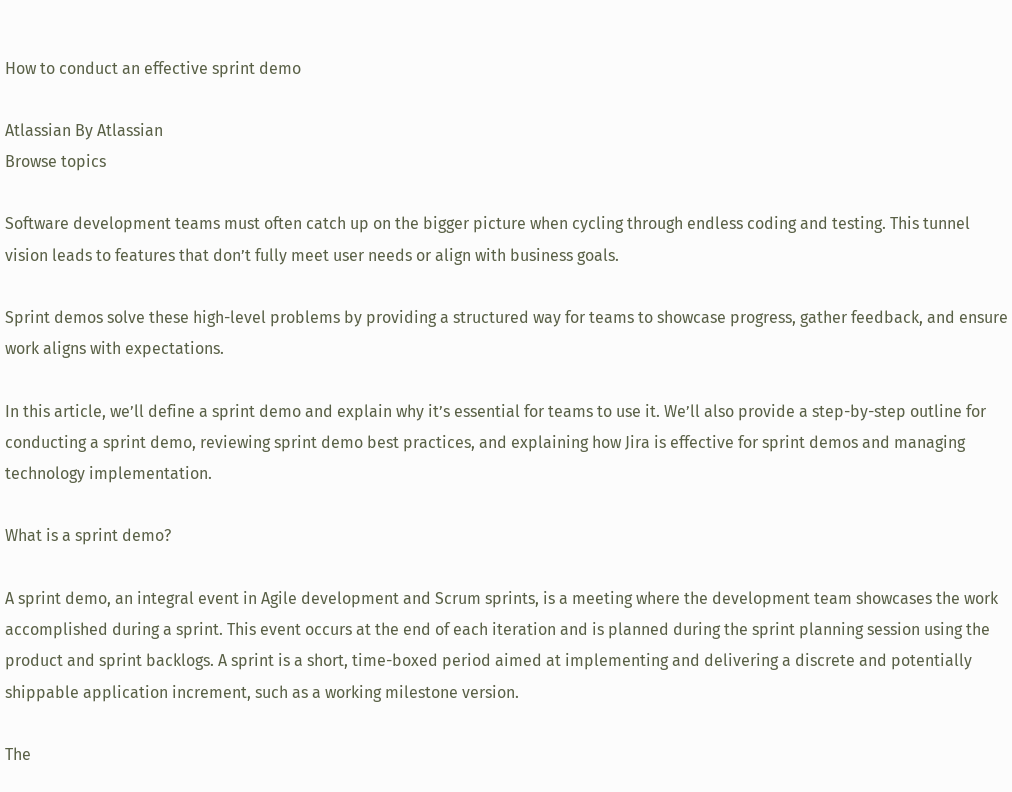How to conduct an effective sprint demo

Atlassian By Atlassian
Browse topics

Software development teams must often catch up on the bigger picture when cycling through endless coding and testing. This tunnel vision leads to features that don’t fully meet user needs or align with business goals.

Sprint demos solve these high-level problems by providing a structured way for teams to showcase progress, gather feedback, and ensure work aligns with expectations.

In this article, we’ll define a sprint demo and explain why it’s essential for teams to use it. We’ll also provide a step-by-step outline for conducting a sprint demo, reviewing sprint demo best practices, and explaining how Jira is effective for sprint demos and managing technology implementation.

What is a sprint demo?

A sprint demo, an integral event in Agile development and Scrum sprints, is a meeting where the development team showcases the work accomplished during a sprint. This event occurs at the end of each iteration and is planned during the sprint planning session using the product and sprint backlogs. A sprint is a short, time-boxed period aimed at implementing and delivering a discrete and potentially shippable application increment, such as a working milestone version.

The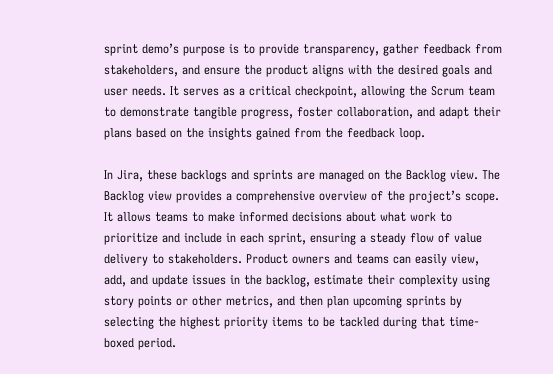sprint demo’s purpose is to provide transparency, gather feedback from stakeholders, and ensure the product aligns with the desired goals and user needs. It serves as a critical checkpoint, allowing the Scrum team to demonstrate tangible progress, foster collaboration, and adapt their plans based on the insights gained from the feedback loop.

In Jira, these backlogs and sprints are managed on the Backlog view. The Backlog view provides a comprehensive overview of the project’s scope. It allows teams to make informed decisions about what work to prioritize and include in each sprint, ensuring a steady flow of value delivery to stakeholders. Product owners and teams can easily view, add, and update issues in the backlog, estimate their complexity using story points or other metrics, and then plan upcoming sprints by selecting the highest priority items to be tackled during that time-boxed period.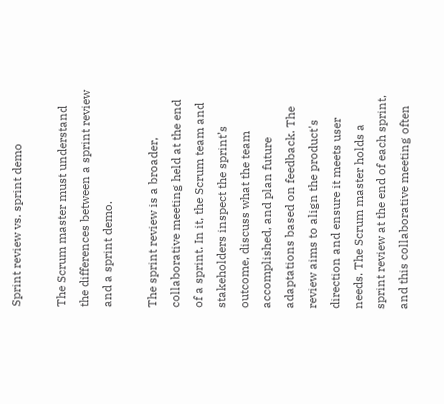Sprint review vs. sprint demo

The Scrum master must understand the differences between a sprint review and a sprint demo.

The sprint review is a broader, collaborative meeting held at the end of a sprint. In it, the Scrum team and stakeholders inspect the sprint’s outcome, discuss what the team accomplished, and plan future adaptations based on feedback. The review aims to align the product's direction and ensure it meets user needs. The Scrum master holds a sprint review at the end of each sprint, and this collaborative meeting often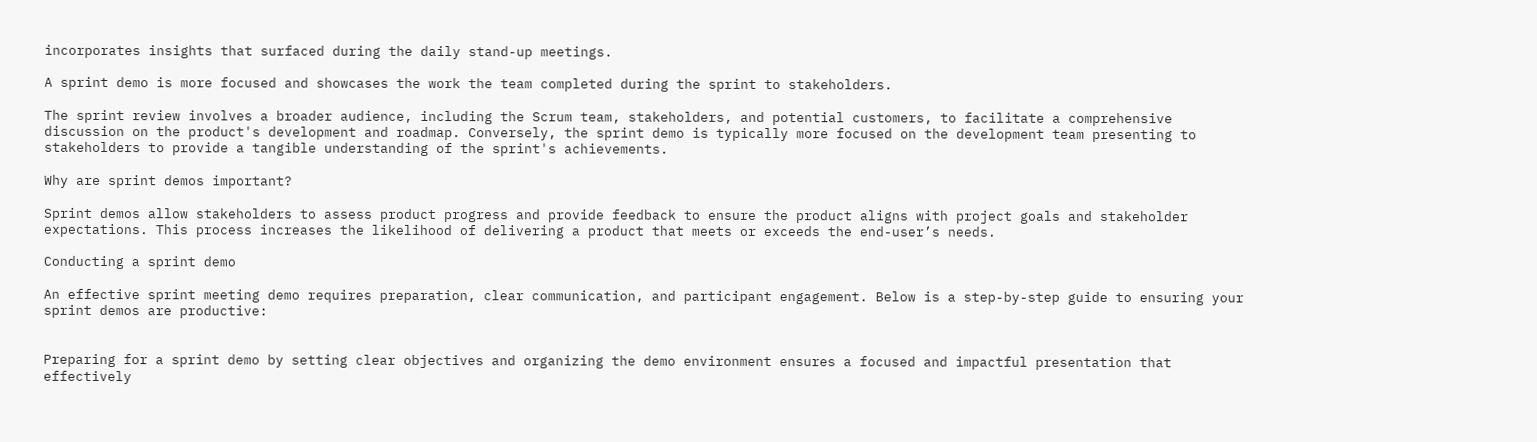incorporates insights that surfaced during the daily stand-up meetings.

A sprint demo is more focused and showcases the work the team completed during the sprint to stakeholders.

The sprint review involves a broader audience, including the Scrum team, stakeholders, and potential customers, to facilitate a comprehensive discussion on the product's development and roadmap. Conversely, the sprint demo is typically more focused on the development team presenting to stakeholders to provide a tangible understanding of the sprint's achievements.

Why are sprint demos important?

Sprint demos allow stakeholders to assess product progress and provide feedback to ensure the product aligns with project goals and stakeholder expectations. This process increases the likelihood of delivering a product that meets or exceeds the end-user’s needs.

Conducting a sprint demo

An effective sprint meeting demo requires preparation, clear communication, and participant engagement. Below is a step-by-step guide to ensuring your sprint demos are productive:


Preparing for a sprint demo by setting clear objectives and organizing the demo environment ensures a focused and impactful presentation that effectively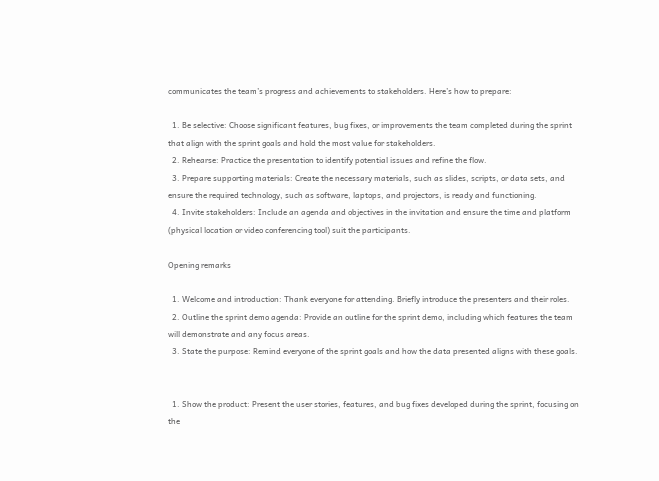communicates the team’s progress and achievements to stakeholders. Here’s how to prepare:

  1. Be selective: Choose significant features, bug fixes, or improvements the team completed during the sprint that align with the sprint goals and hold the most value for stakeholders.
  2. Rehearse: Practice the presentation to identify potential issues and refine the flow.
  3. Prepare supporting materials: Create the necessary materials, such as slides, scripts, or data sets, and ensure the required technology, such as software, laptops, and projectors, is ready and functioning.
  4. Invite stakeholders: Include an agenda and objectives in the invitation and ensure the time and platform (physical location or video conferencing tool) suit the participants.

Opening remarks

  1. Welcome and introduction: Thank everyone for attending. Briefly introduce the presenters and their roles.
  2. Outline the sprint demo agenda: Provide an outline for the sprint demo, including which features the team will demonstrate and any focus areas.
  3. State the purpose: Remind everyone of the sprint goals and how the data presented aligns with these goals.


  1. Show the product: Present the user stories, features, and bug fixes developed during the sprint, focusing on the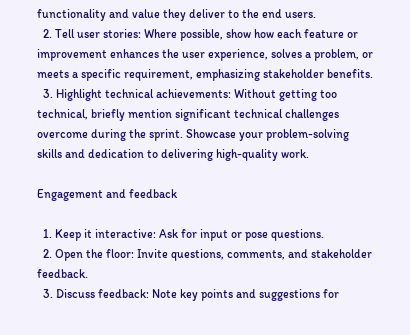functionality and value they deliver to the end users.
  2. Tell user stories: Where possible, show how each feature or improvement enhances the user experience, solves a problem, or meets a specific requirement, emphasizing stakeholder benefits.
  3. Highlight technical achievements: Without getting too technical, briefly mention significant technical challenges overcome during the sprint. Showcase your problem-solving skills and dedication to delivering high-quality work.

Engagement and feedback

  1. Keep it interactive: Ask for input or pose questions.
  2. Open the floor: Invite questions, comments, and stakeholder feedback.
  3. Discuss feedback: Note key points and suggestions for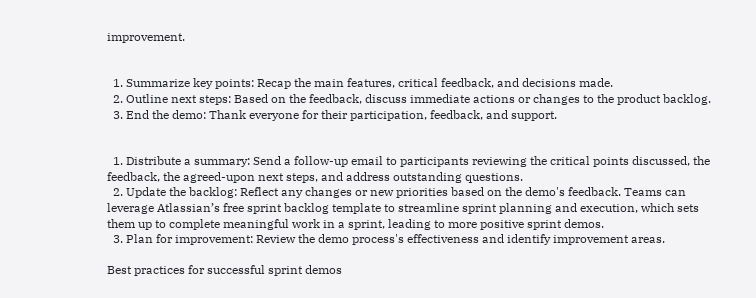improvement.


  1. Summarize key points: Recap the main features, critical feedback, and decisions made.
  2. Outline next steps: Based on the feedback, discuss immediate actions or changes to the product backlog.
  3. End the demo: Thank everyone for their participation, feedback, and support.


  1. Distribute a summary: Send a follow-up email to participants reviewing the critical points discussed, the feedback, the agreed-upon next steps, and address outstanding questions.
  2. Update the backlog: Reflect any changes or new priorities based on the demo's feedback. Teams can leverage Atlassian’s free sprint backlog template to streamline sprint planning and execution, which sets them up to complete meaningful work in a sprint, leading to more positive sprint demos.
  3. Plan for improvement: Review the demo process's effectiveness and identify improvement areas.

Best practices for successful sprint demos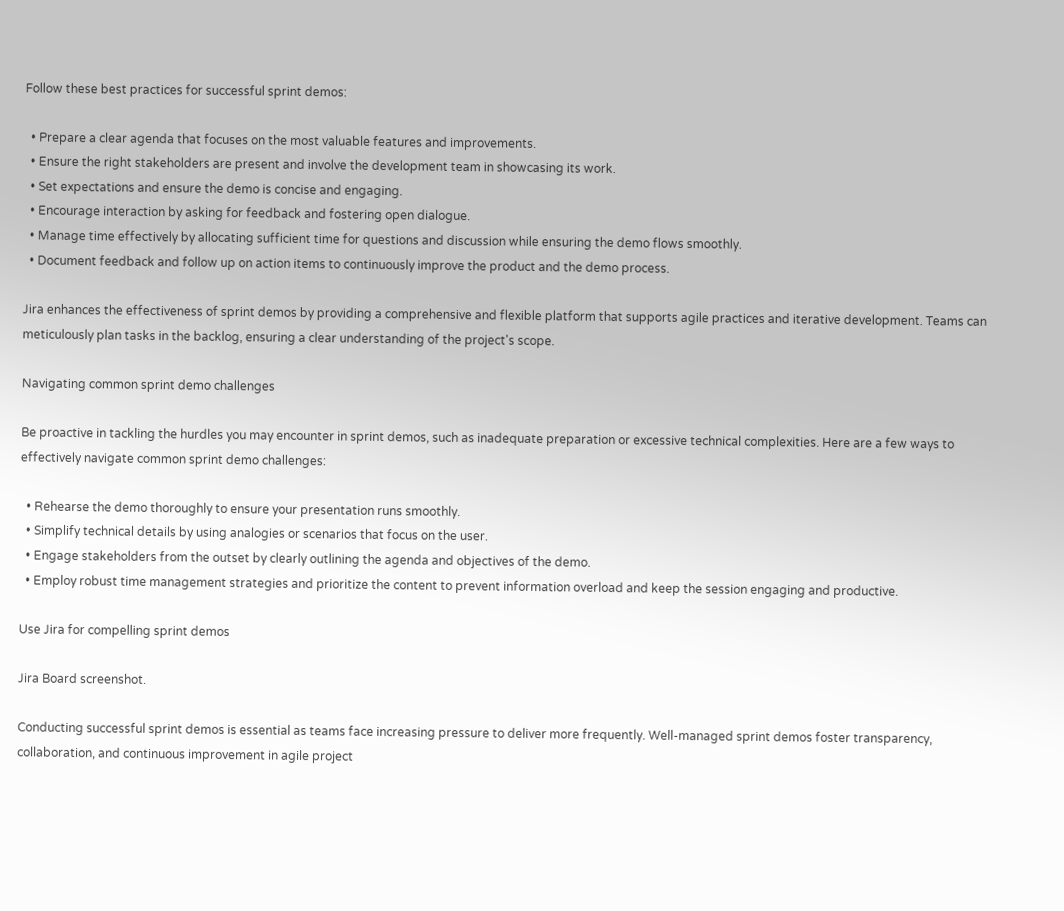Follow these best practices for successful sprint demos:

  • Prepare a clear agenda that focuses on the most valuable features and improvements.
  • Ensure the right stakeholders are present and involve the development team in showcasing its work.
  • Set expectations and ensure the demo is concise and engaging.
  • Encourage interaction by asking for feedback and fostering open dialogue.
  • Manage time effectively by allocating sufficient time for questions and discussion while ensuring the demo flows smoothly.
  • Document feedback and follow up on action items to continuously improve the product and the demo process.

Jira enhances the effectiveness of sprint demos by providing a comprehensive and flexible platform that supports agile practices and iterative development. Teams can meticulously plan tasks in the backlog, ensuring a clear understanding of the project's scope.

Navigating common sprint demo challenges

Be proactive in tackling the hurdles you may encounter in sprint demos, such as inadequate preparation or excessive technical complexities. Here are a few ways to effectively navigate common sprint demo challenges:

  • Rehearse the demo thoroughly to ensure your presentation runs smoothly.
  • Simplify technical details by using analogies or scenarios that focus on the user.
  • Engage stakeholders from the outset by clearly outlining the agenda and objectives of the demo.
  • Employ robust time management strategies and prioritize the content to prevent information overload and keep the session engaging and productive.

Use Jira for compelling sprint demos

Jira Board screenshot.

Conducting successful sprint demos is essential as teams face increasing pressure to deliver more frequently. Well-managed sprint demos foster transparency, collaboration, and continuous improvement in agile project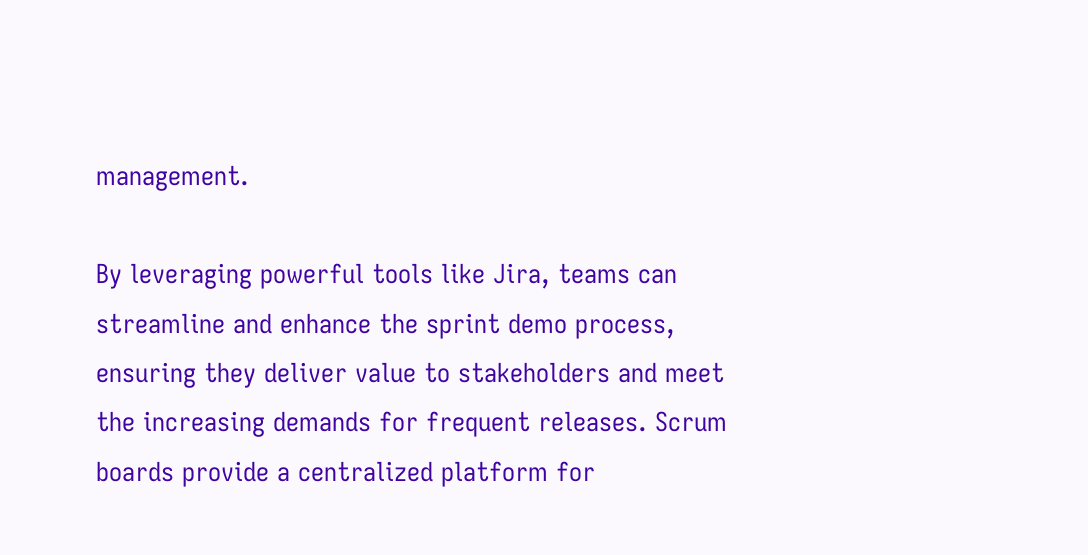management.

By leveraging powerful tools like Jira, teams can streamline and enhance the sprint demo process, ensuring they deliver value to stakeholders and meet the increasing demands for frequent releases. Scrum boards provide a centralized platform for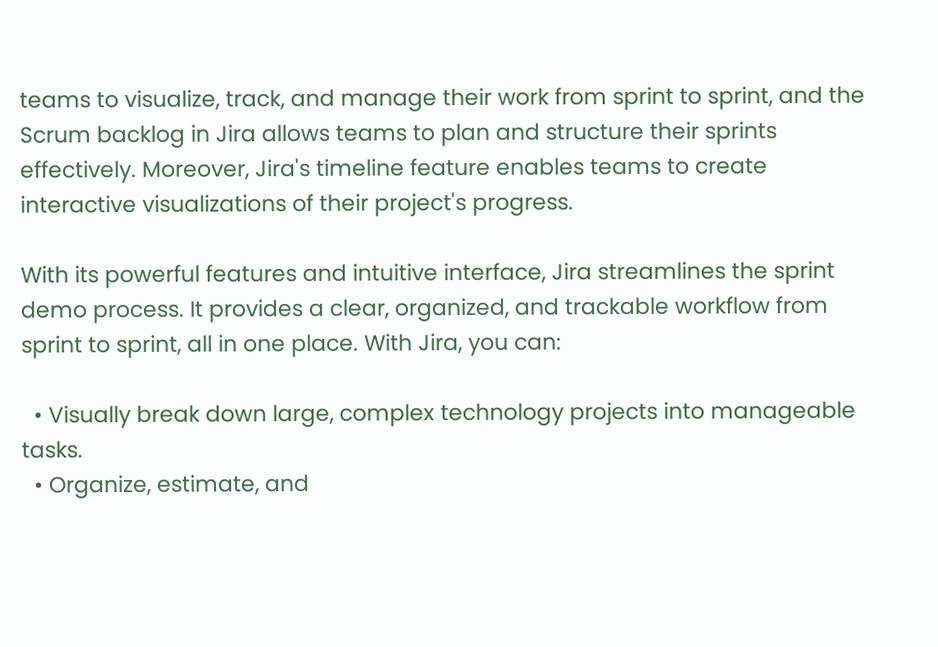teams to visualize, track, and manage their work from sprint to sprint, and the Scrum backlog in Jira allows teams to plan and structure their sprints effectively. Moreover, Jira's timeline feature enables teams to create interactive visualizations of their project's progress.

With its powerful features and intuitive interface, Jira streamlines the sprint demo process. It provides a clear, organized, and trackable workflow from sprint to sprint, all in one place. With Jira, you can:

  • Visually break down large, complex technology projects into manageable tasks.
  • Organize, estimate, and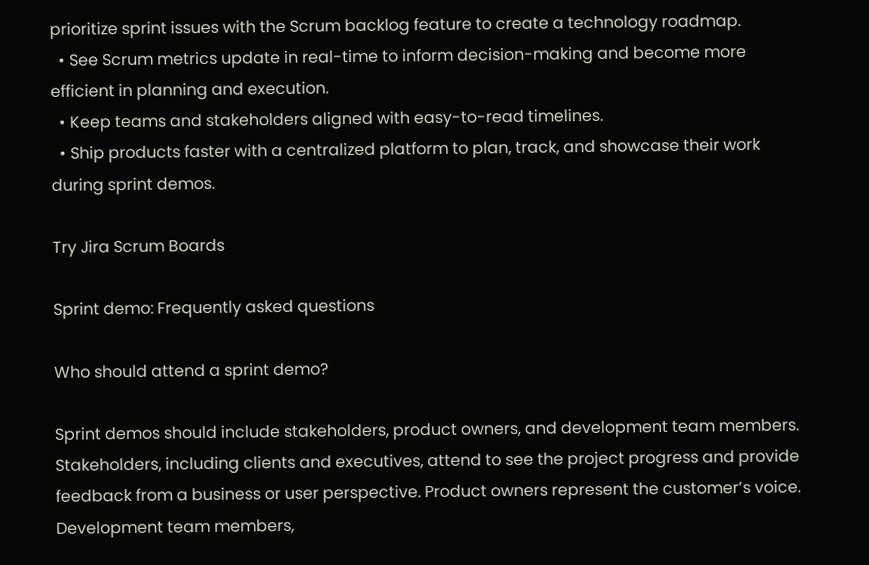prioritize sprint issues with the Scrum backlog feature to create a technology roadmap.
  • See Scrum metrics update in real-time to inform decision-making and become more efficient in planning and execution.
  • Keep teams and stakeholders aligned with easy-to-read timelines.
  • Ship products faster with a centralized platform to plan, track, and showcase their work during sprint demos.

Try Jira Scrum Boards

Sprint demo: Frequently asked questions

Who should attend a sprint demo?

Sprint demos should include stakeholders, product owners, and development team members. Stakeholders, including clients and executives, attend to see the project progress and provide feedback from a business or user perspective. Product owners represent the customer’s voice. Development team members,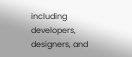including developers, designers, and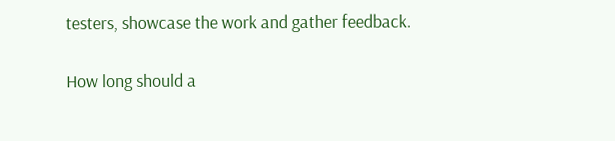testers, showcase the work and gather feedback.

How long should a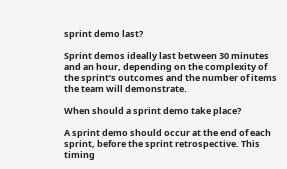sprint demo last?

Sprint demos ideally last between 30 minutes and an hour, depending on the complexity of the sprint’s outcomes and the number of items the team will demonstrate.

When should a sprint demo take place?

A sprint demo should occur at the end of each sprint, before the sprint retrospective. This timing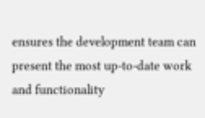ensures the development team can present the most up-to-date work and functionality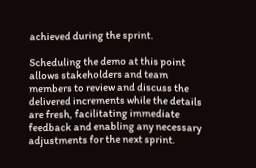achieved during the sprint.

Scheduling the demo at this point allows stakeholders and team members to review and discuss the delivered increments while the details are fresh, facilitating immediate feedback and enabling any necessary adjustments for the next sprint.